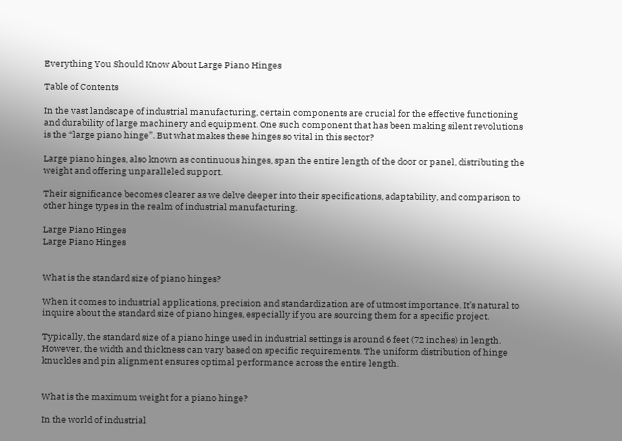Everything You Should Know About Large Piano Hinges

Table of Contents

In the vast landscape of industrial manufacturing, certain components are crucial for the effective functioning and durability of large machinery and equipment. One such component that has been making silent revolutions is the “large piano hinge”. But what makes these hinges so vital in this sector?

Large piano hinges, also known as continuous hinges, span the entire length of the door or panel, distributing the weight and offering unparalleled support.

Their significance becomes clearer as we delve deeper into their specifications, adaptability, and comparison to other hinge types in the realm of industrial manufacturing.

Large Piano Hinges
Large Piano Hinges


What is the standard size of piano hinges?

When it comes to industrial applications, precision and standardization are of utmost importance. It’s natural to inquire about the standard size of piano hinges, especially if you are sourcing them for a specific project.

Typically, the standard size of a piano hinge used in industrial settings is around 6 feet (72 inches) in length. However, the width and thickness can vary based on specific requirements. The uniform distribution of hinge knuckles and pin alignment ensures optimal performance across the entire length.


What is the maximum weight for a piano hinge?

In the world of industrial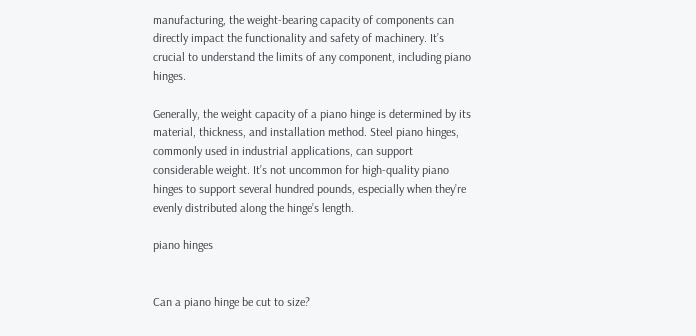manufacturing, the weight-bearing capacity of components can directly impact the functionality and safety of machinery. It’s crucial to understand the limits of any component, including piano hinges.

Generally, the weight capacity of a piano hinge is determined by its material, thickness, and installation method. Steel piano hinges, commonly used in industrial applications, can support considerable weight. It’s not uncommon for high-quality piano hinges to support several hundred pounds, especially when they’re evenly distributed along the hinge’s length.

piano hinges


Can a piano hinge be cut to size?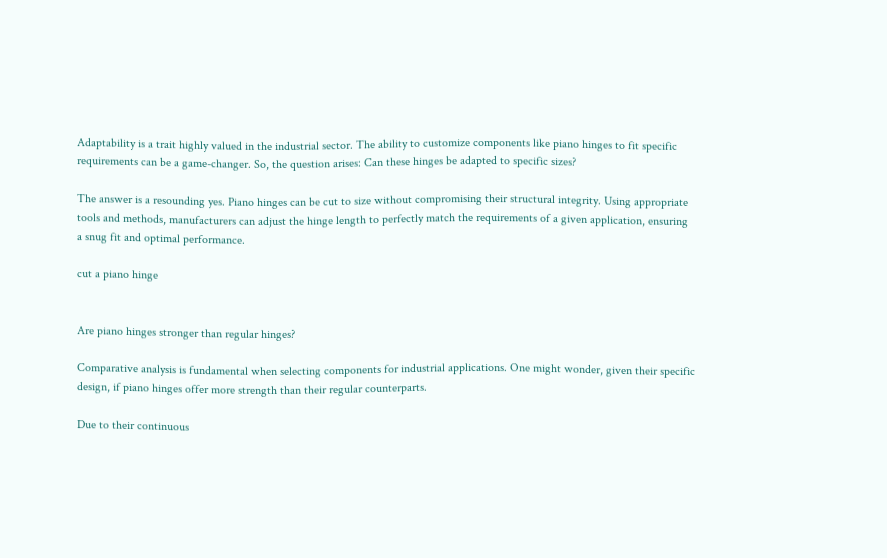Adaptability is a trait highly valued in the industrial sector. The ability to customize components like piano hinges to fit specific requirements can be a game-changer. So, the question arises: Can these hinges be adapted to specific sizes?

The answer is a resounding yes. Piano hinges can be cut to size without compromising their structural integrity. Using appropriate tools and methods, manufacturers can adjust the hinge length to perfectly match the requirements of a given application, ensuring a snug fit and optimal performance.

cut a piano hinge


Are piano hinges stronger than regular hinges?

Comparative analysis is fundamental when selecting components for industrial applications. One might wonder, given their specific design, if piano hinges offer more strength than their regular counterparts.

Due to their continuous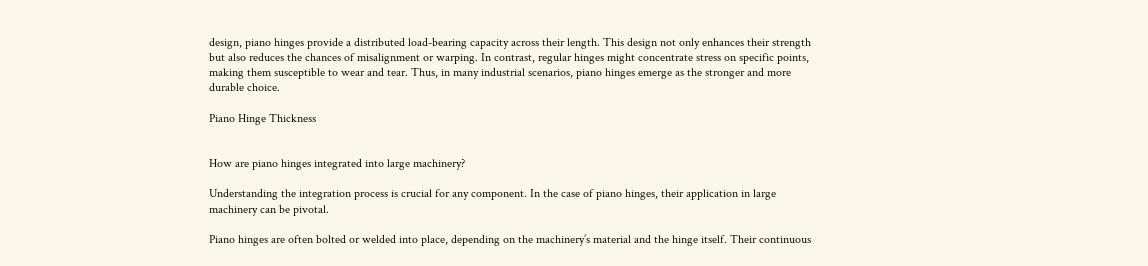design, piano hinges provide a distributed load-bearing capacity across their length. This design not only enhances their strength but also reduces the chances of misalignment or warping. In contrast, regular hinges might concentrate stress on specific points, making them susceptible to wear and tear. Thus, in many industrial scenarios, piano hinges emerge as the stronger and more durable choice.

Piano Hinge Thickness


How are piano hinges integrated into large machinery?

Understanding the integration process is crucial for any component. In the case of piano hinges, their application in large machinery can be pivotal.

Piano hinges are often bolted or welded into place, depending on the machinery’s material and the hinge itself. Their continuous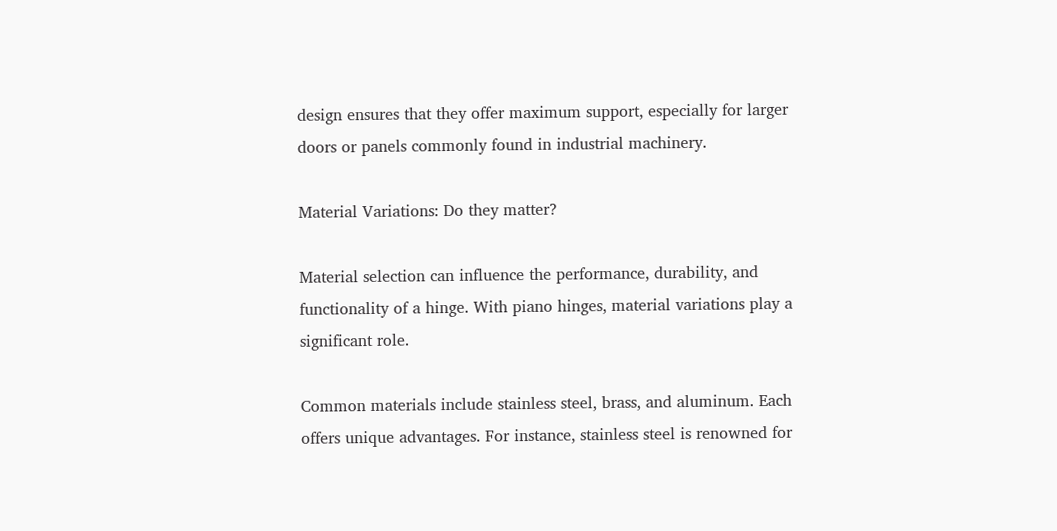design ensures that they offer maximum support, especially for larger doors or panels commonly found in industrial machinery.

Material Variations: Do they matter?

Material selection can influence the performance, durability, and functionality of a hinge. With piano hinges, material variations play a significant role.

Common materials include stainless steel, brass, and aluminum. Each offers unique advantages. For instance, stainless steel is renowned for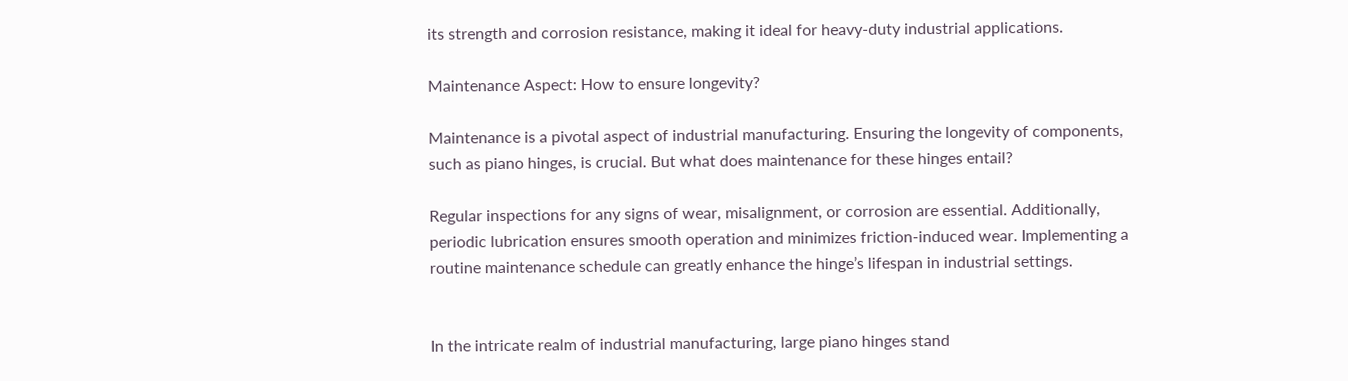its strength and corrosion resistance, making it ideal for heavy-duty industrial applications.

Maintenance Aspect: How to ensure longevity?

Maintenance is a pivotal aspect of industrial manufacturing. Ensuring the longevity of components, such as piano hinges, is crucial. But what does maintenance for these hinges entail?

Regular inspections for any signs of wear, misalignment, or corrosion are essential. Additionally, periodic lubrication ensures smooth operation and minimizes friction-induced wear. Implementing a routine maintenance schedule can greatly enhance the hinge’s lifespan in industrial settings.


In the intricate realm of industrial manufacturing, large piano hinges stand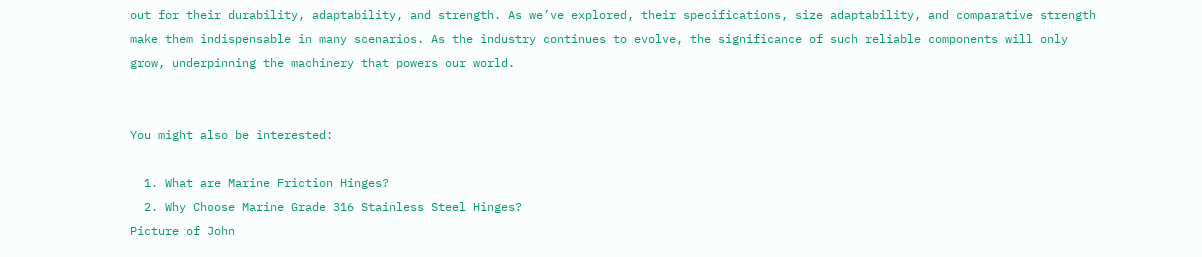out for their durability, adaptability, and strength. As we’ve explored, their specifications, size adaptability, and comparative strength make them indispensable in many scenarios. As the industry continues to evolve, the significance of such reliable components will only grow, underpinning the machinery that powers our world.


You might also be interested:

  1. What are Marine Friction Hinges?
  2. Why Choose Marine Grade 316 Stainless Steel Hinges?
Picture of John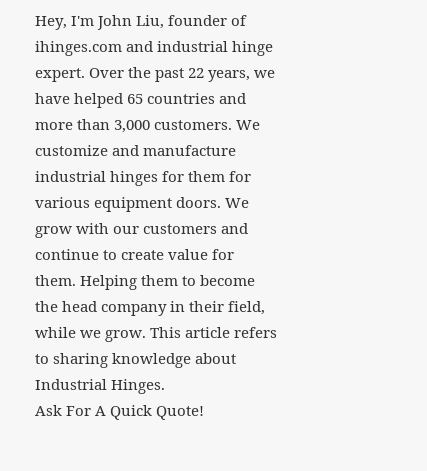Hey, I'm John Liu, founder of ihinges.com and industrial hinge expert. Over the past 22 years, we have helped 65 countries and more than 3,000 customers. We customize and manufacture industrial hinges for them for various equipment doors. We grow with our customers and continue to create value for them. Helping them to become the head company in their field, while we grow. This article refers to sharing knowledge about Industrial Hinges.
Ask For A Quick Quote!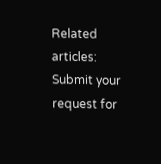Related articles:
Submit your request for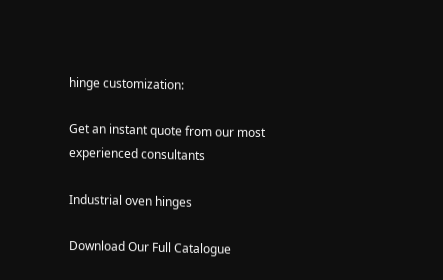hinge customization:

Get an instant quote from our most experienced consultants

Industrial oven hinges

Download Our Full Catalogue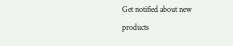Get notified about new products